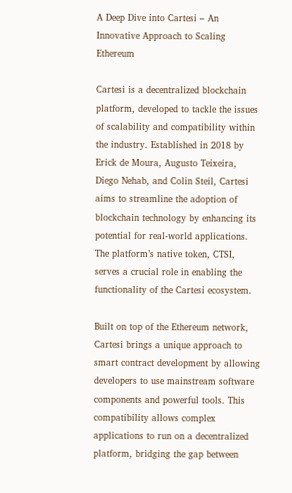A Deep Dive into Cartesi – An Innovative Approach to Scaling Ethereum

Cartesi is a decentralized blockchain platform, developed to tackle the issues of scalability and compatibility within the industry. Established in 2018 by Erick de Moura, Augusto Teixeira, Diego Nehab, and Colin Steil, Cartesi aims to streamline the adoption of blockchain technology by enhancing its potential for real-world applications. The platform’s native token, CTSI, serves a crucial role in enabling the functionality of the Cartesi ecosystem.

Built on top of the Ethereum network, Cartesi brings a unique approach to smart contract development by allowing developers to use mainstream software components and powerful tools. This compatibility allows complex applications to run on a decentralized platform, bridging the gap between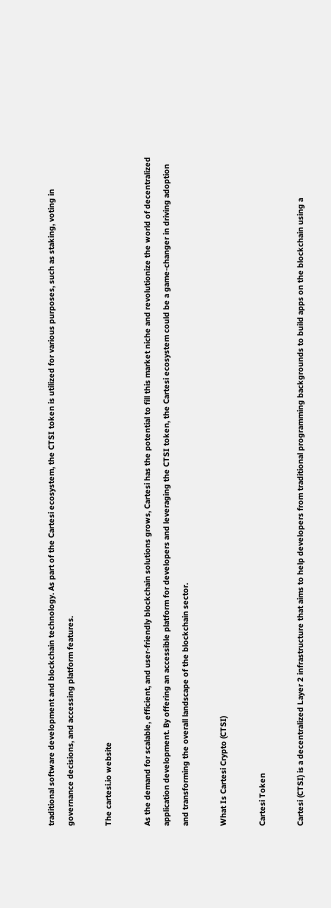traditional software development and blockchain technology. As part of the Cartesi ecosystem, the CTSI token is utilized for various purposes, such as staking, voting in governance decisions, and accessing platform features.

The cartesi.io website

As the demand for scalable, efficient, and user-friendly blockchain solutions grows, Cartesi has the potential to fill this market niche and revolutionize the world of decentralized application development. By offering an accessible platform for developers and leveraging the CTSI token, the Cartesi ecosystem could be a game-changer in driving adoption and transforming the overall landscape of the blockchain sector.

What Is Cartesi Crypto (CTSI)

Cartesi Token

Cartesi (CTSI) is a decentralized Layer 2 infrastructure that aims to help developers from traditional programming backgrounds to build apps on the blockchain using a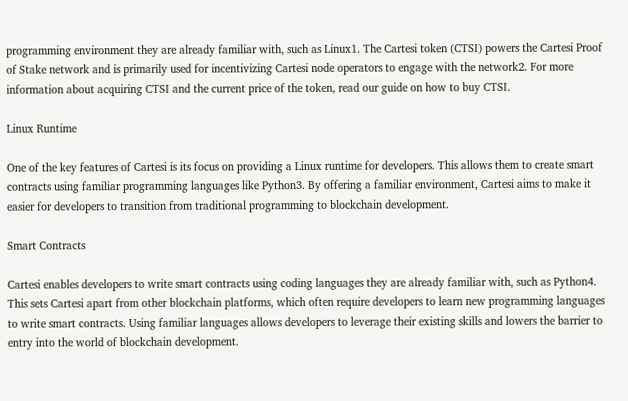programming environment they are already familiar with, such as Linux1. The Cartesi token (CTSI) powers the Cartesi Proof of Stake network and is primarily used for incentivizing Cartesi node operators to engage with the network2. For more information about acquiring CTSI and the current price of the token, read our guide on how to buy CTSI.

Linux Runtime

One of the key features of Cartesi is its focus on providing a Linux runtime for developers. This allows them to create smart contracts using familiar programming languages like Python3. By offering a familiar environment, Cartesi aims to make it easier for developers to transition from traditional programming to blockchain development.

Smart Contracts

Cartesi enables developers to write smart contracts using coding languages they are already familiar with, such as Python4. This sets Cartesi apart from other blockchain platforms, which often require developers to learn new programming languages to write smart contracts. Using familiar languages allows developers to leverage their existing skills and lowers the barrier to entry into the world of blockchain development.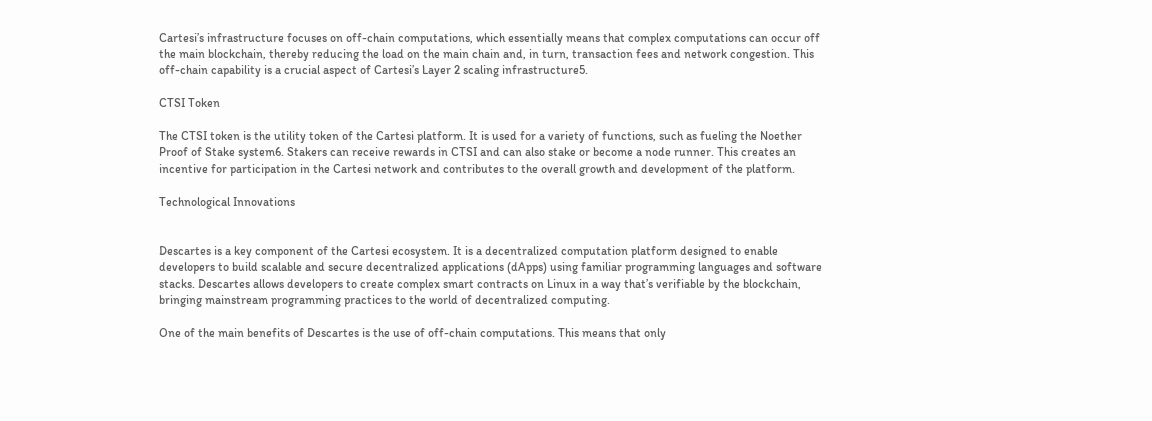Cartesi’s infrastructure focuses on off-chain computations, which essentially means that complex computations can occur off the main blockchain, thereby reducing the load on the main chain and, in turn, transaction fees and network congestion. This off-chain capability is a crucial aspect of Cartesi’s Layer 2 scaling infrastructure5.

CTSI Token

The CTSI token is the utility token of the Cartesi platform. It is used for a variety of functions, such as fueling the Noether Proof of Stake system6. Stakers can receive rewards in CTSI and can also stake or become a node runner. This creates an incentive for participation in the Cartesi network and contributes to the overall growth and development of the platform.

Technological Innovations


Descartes is a key component of the Cartesi ecosystem. It is a decentralized computation platform designed to enable developers to build scalable and secure decentralized applications (dApps) using familiar programming languages and software stacks. Descartes allows developers to create complex smart contracts on Linux in a way that’s verifiable by the blockchain, bringing mainstream programming practices to the world of decentralized computing.

One of the main benefits of Descartes is the use of off-chain computations. This means that only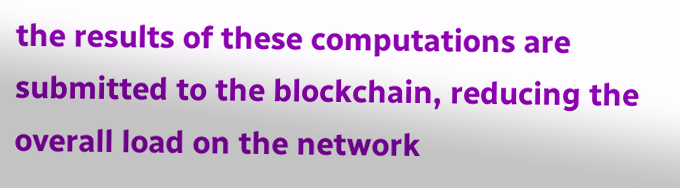the results of these computations are submitted to the blockchain, reducing the overall load on the network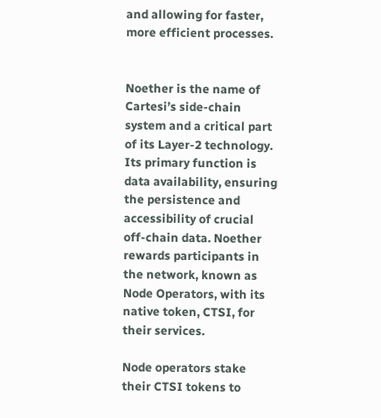and allowing for faster, more efficient processes.


Noether is the name of Cartesi’s side-chain system and a critical part of its Layer-2 technology. Its primary function is data availability, ensuring the persistence and accessibility of crucial off-chain data. Noether rewards participants in the network, known as Node Operators, with its native token, CTSI, for their services.

Node operators stake their CTSI tokens to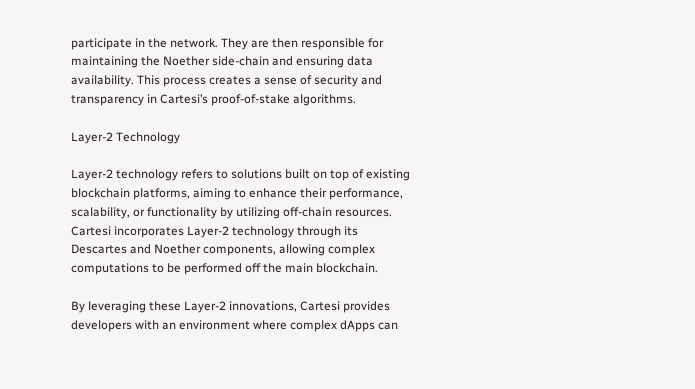participate in the network. They are then responsible for maintaining the Noether side-chain and ensuring data availability. This process creates a sense of security and transparency in Cartesi’s proof-of-stake algorithms.

Layer-2 Technology

Layer-2 technology refers to solutions built on top of existing blockchain platforms, aiming to enhance their performance, scalability, or functionality by utilizing off-chain resources. Cartesi incorporates Layer-2 technology through its Descartes and Noether components, allowing complex computations to be performed off the main blockchain.

By leveraging these Layer-2 innovations, Cartesi provides developers with an environment where complex dApps can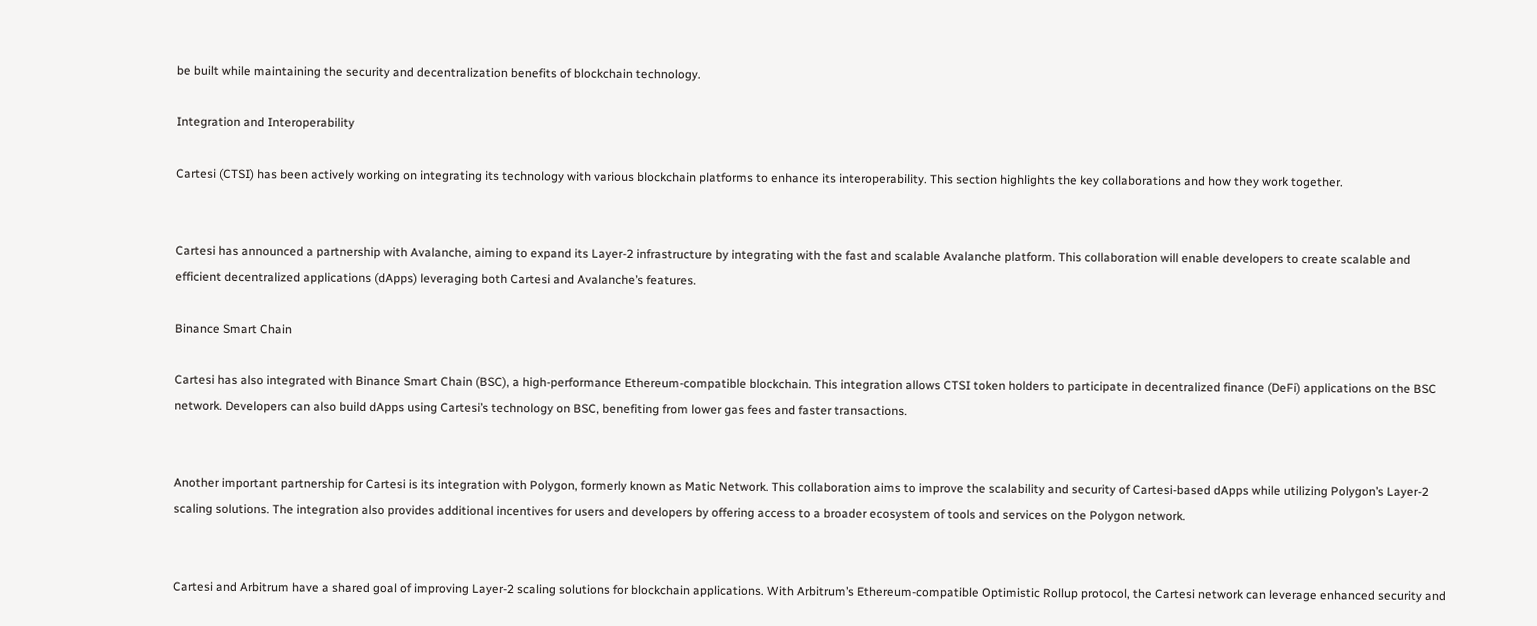be built while maintaining the security and decentralization benefits of blockchain technology.

Integration and Interoperability

Cartesi (CTSI) has been actively working on integrating its technology with various blockchain platforms to enhance its interoperability. This section highlights the key collaborations and how they work together.


Cartesi has announced a partnership with Avalanche, aiming to expand its Layer-2 infrastructure by integrating with the fast and scalable Avalanche platform. This collaboration will enable developers to create scalable and efficient decentralized applications (dApps) leveraging both Cartesi and Avalanche’s features.

Binance Smart Chain

Cartesi has also integrated with Binance Smart Chain (BSC), a high-performance Ethereum-compatible blockchain. This integration allows CTSI token holders to participate in decentralized finance (DeFi) applications on the BSC network. Developers can also build dApps using Cartesi’s technology on BSC, benefiting from lower gas fees and faster transactions.


Another important partnership for Cartesi is its integration with Polygon, formerly known as Matic Network. This collaboration aims to improve the scalability and security of Cartesi-based dApps while utilizing Polygon’s Layer-2 scaling solutions. The integration also provides additional incentives for users and developers by offering access to a broader ecosystem of tools and services on the Polygon network.


Cartesi and Arbitrum have a shared goal of improving Layer-2 scaling solutions for blockchain applications. With Arbitrum’s Ethereum-compatible Optimistic Rollup protocol, the Cartesi network can leverage enhanced security and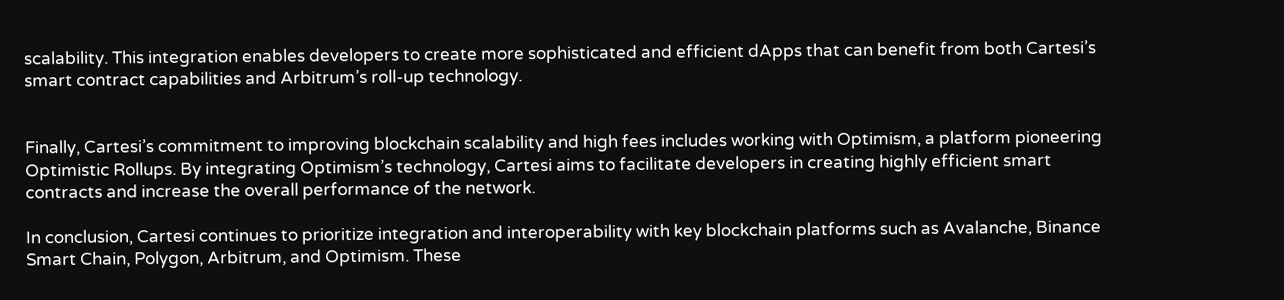scalability. This integration enables developers to create more sophisticated and efficient dApps that can benefit from both Cartesi’s smart contract capabilities and Arbitrum’s roll-up technology.


Finally, Cartesi’s commitment to improving blockchain scalability and high fees includes working with Optimism, a platform pioneering Optimistic Rollups. By integrating Optimism’s technology, Cartesi aims to facilitate developers in creating highly efficient smart contracts and increase the overall performance of the network.

In conclusion, Cartesi continues to prioritize integration and interoperability with key blockchain platforms such as Avalanche, Binance Smart Chain, Polygon, Arbitrum, and Optimism. These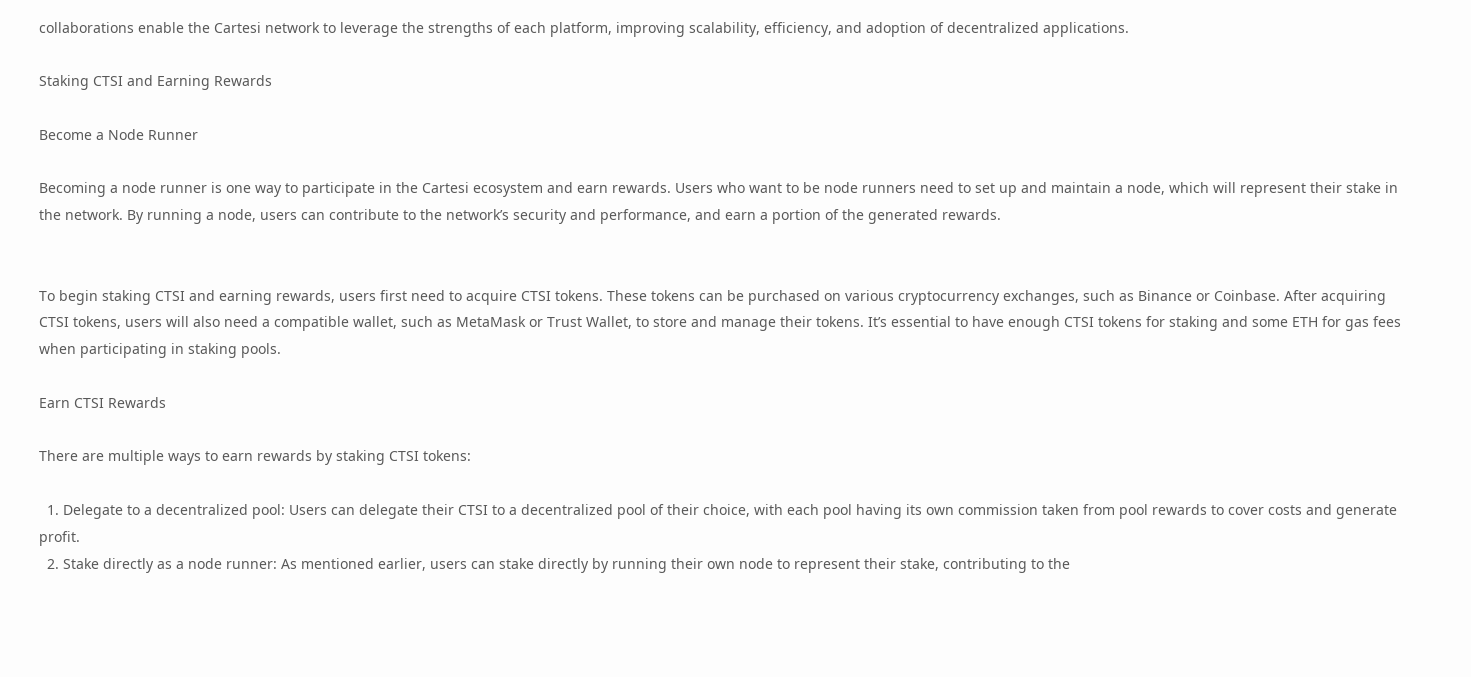collaborations enable the Cartesi network to leverage the strengths of each platform, improving scalability, efficiency, and adoption of decentralized applications.

Staking CTSI and Earning Rewards

Become a Node Runner

Becoming a node runner is one way to participate in the Cartesi ecosystem and earn rewards. Users who want to be node runners need to set up and maintain a node, which will represent their stake in the network. By running a node, users can contribute to the network’s security and performance, and earn a portion of the generated rewards.


To begin staking CTSI and earning rewards, users first need to acquire CTSI tokens. These tokens can be purchased on various cryptocurrency exchanges, such as Binance or Coinbase. After acquiring CTSI tokens, users will also need a compatible wallet, such as MetaMask or Trust Wallet, to store and manage their tokens. It’s essential to have enough CTSI tokens for staking and some ETH for gas fees when participating in staking pools.

Earn CTSI Rewards

There are multiple ways to earn rewards by staking CTSI tokens:

  1. Delegate to a decentralized pool: Users can delegate their CTSI to a decentralized pool of their choice, with each pool having its own commission taken from pool rewards to cover costs and generate profit.
  2. Stake directly as a node runner: As mentioned earlier, users can stake directly by running their own node to represent their stake, contributing to the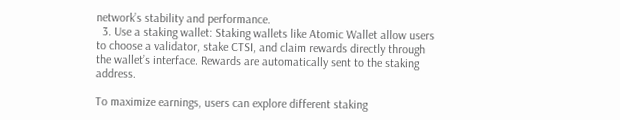network’s stability and performance.
  3. Use a staking wallet: Staking wallets like Atomic Wallet allow users to choose a validator, stake CTSI, and claim rewards directly through the wallet’s interface. Rewards are automatically sent to the staking address.

To maximize earnings, users can explore different staking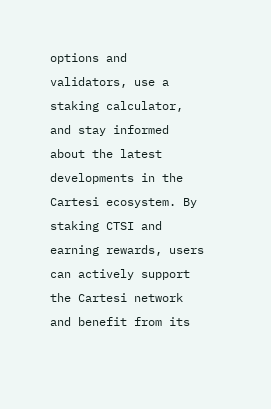options and validators, use a staking calculator, and stay informed about the latest developments in the Cartesi ecosystem. By staking CTSI and earning rewards, users can actively support the Cartesi network and benefit from its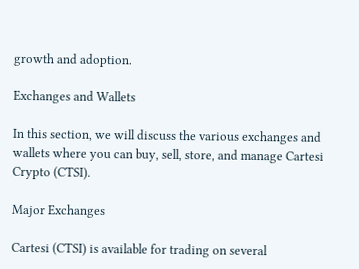growth and adoption.

Exchanges and Wallets

In this section, we will discuss the various exchanges and wallets where you can buy, sell, store, and manage Cartesi Crypto (CTSI).

Major Exchanges

Cartesi (CTSI) is available for trading on several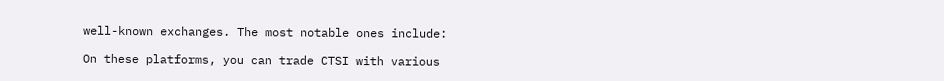well-known exchanges. The most notable ones include:

On these platforms, you can trade CTSI with various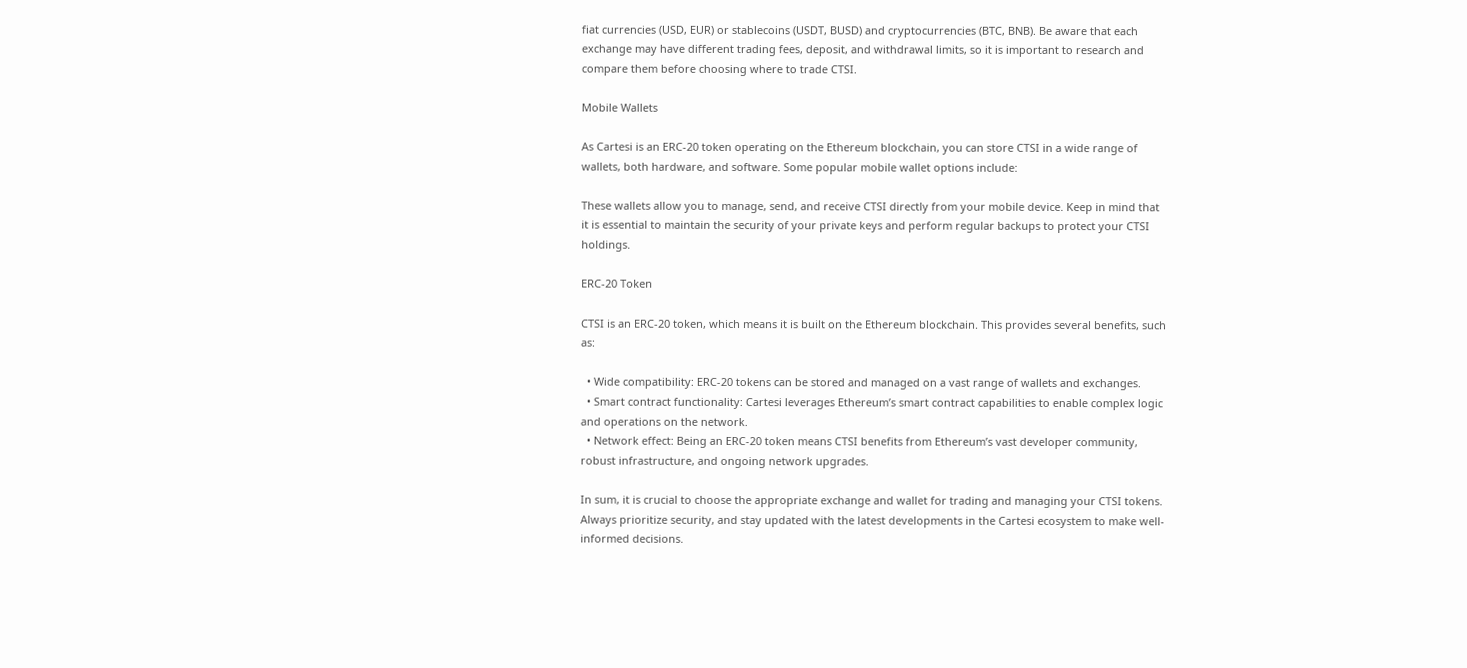fiat currencies (USD, EUR) or stablecoins (USDT, BUSD) and cryptocurrencies (BTC, BNB). Be aware that each exchange may have different trading fees, deposit, and withdrawal limits, so it is important to research and compare them before choosing where to trade CTSI.

Mobile Wallets

As Cartesi is an ERC-20 token operating on the Ethereum blockchain, you can store CTSI in a wide range of wallets, both hardware, and software. Some popular mobile wallet options include:

These wallets allow you to manage, send, and receive CTSI directly from your mobile device. Keep in mind that it is essential to maintain the security of your private keys and perform regular backups to protect your CTSI holdings.

ERC-20 Token

CTSI is an ERC-20 token, which means it is built on the Ethereum blockchain. This provides several benefits, such as:

  • Wide compatibility: ERC-20 tokens can be stored and managed on a vast range of wallets and exchanges.
  • Smart contract functionality: Cartesi leverages Ethereum’s smart contract capabilities to enable complex logic and operations on the network.
  • Network effect: Being an ERC-20 token means CTSI benefits from Ethereum’s vast developer community, robust infrastructure, and ongoing network upgrades.

In sum, it is crucial to choose the appropriate exchange and wallet for trading and managing your CTSI tokens. Always prioritize security, and stay updated with the latest developments in the Cartesi ecosystem to make well-informed decisions.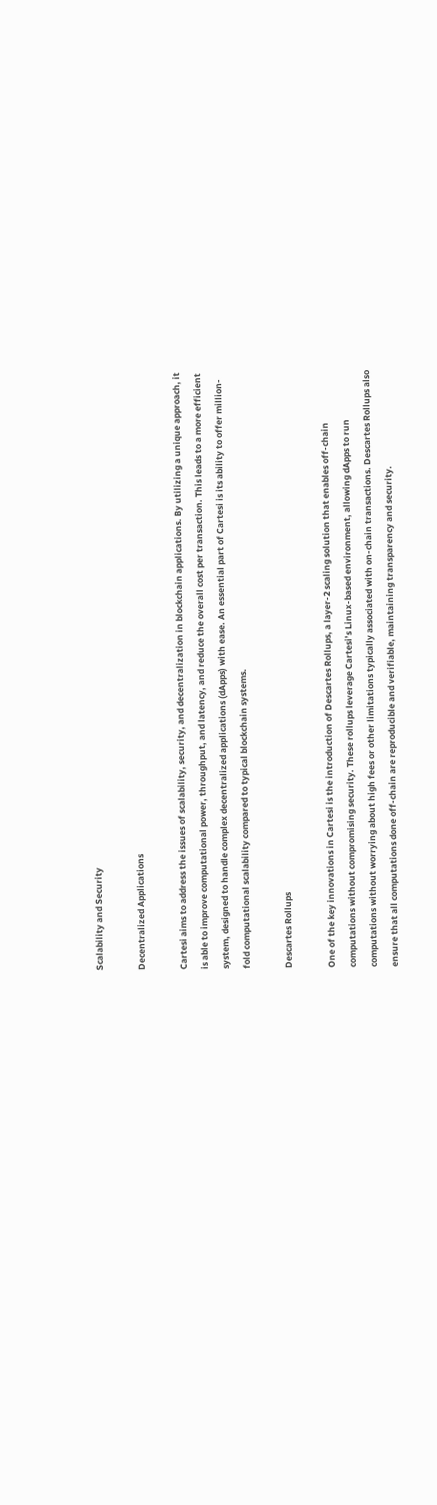Scalability and Security

Decentralized Applications

Cartesi aims to address the issues of scalability, security, and decentralization in blockchain applications. By utilizing a unique approach, it is able to improve computational power, throughput, and latency, and reduce the overall cost per transaction. This leads to a more efficient system, designed to handle complex decentralized applications (dApps) with ease. An essential part of Cartesi is its ability to offer million-fold computational scalability compared to typical blockchain systems.

Descartes Rollups

One of the key innovations in Cartesi is the introduction of Descartes Rollups, a layer-2 scaling solution that enables off-chain computations without compromising security. These rollups leverage Cartesi’s Linux-based environment, allowing dApps to run computations without worrying about high fees or other limitations typically associated with on-chain transactions. Descartes Rollups also ensure that all computations done off-chain are reproducible and verifiable, maintaining transparency and security.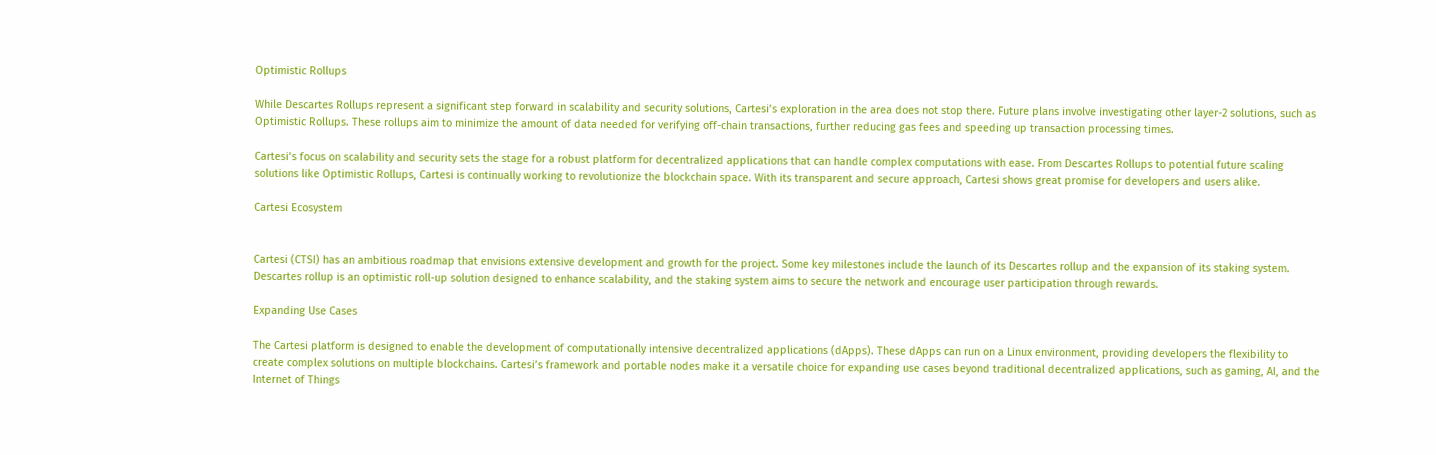Optimistic Rollups

While Descartes Rollups represent a significant step forward in scalability and security solutions, Cartesi’s exploration in the area does not stop there. Future plans involve investigating other layer-2 solutions, such as Optimistic Rollups. These rollups aim to minimize the amount of data needed for verifying off-chain transactions, further reducing gas fees and speeding up transaction processing times.

Cartesi’s focus on scalability and security sets the stage for a robust platform for decentralized applications that can handle complex computations with ease. From Descartes Rollups to potential future scaling solutions like Optimistic Rollups, Cartesi is continually working to revolutionize the blockchain space. With its transparent and secure approach, Cartesi shows great promise for developers and users alike.

Cartesi Ecosystem


Cartesi (CTSI) has an ambitious roadmap that envisions extensive development and growth for the project. Some key milestones include the launch of its Descartes rollup and the expansion of its staking system. Descartes rollup is an optimistic roll-up solution designed to enhance scalability, and the staking system aims to secure the network and encourage user participation through rewards.

Expanding Use Cases

The Cartesi platform is designed to enable the development of computationally intensive decentralized applications (dApps). These dApps can run on a Linux environment, providing developers the flexibility to create complex solutions on multiple blockchains. Cartesi’s framework and portable nodes make it a versatile choice for expanding use cases beyond traditional decentralized applications, such as gaming, AI, and the Internet of Things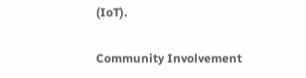(IoT).

Community Involvement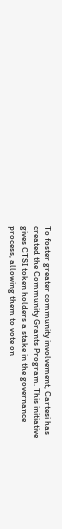To foster greater community involvement, Cartesi has created the Community Grants Program. This initiative gives CTSI token holders a stake in the governance process, allowing them to vote on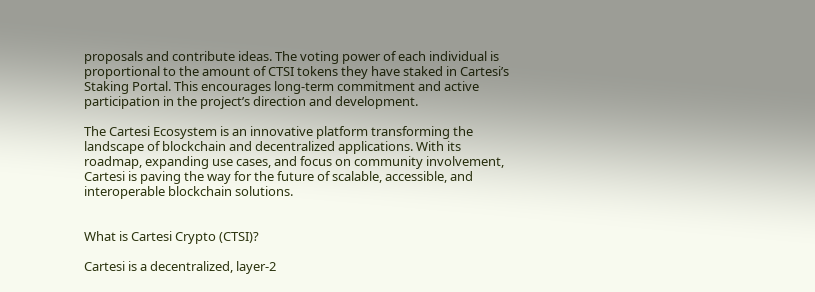proposals and contribute ideas. The voting power of each individual is proportional to the amount of CTSI tokens they have staked in Cartesi’s Staking Portal. This encourages long-term commitment and active participation in the project’s direction and development.

The Cartesi Ecosystem is an innovative platform transforming the landscape of blockchain and decentralized applications. With its roadmap, expanding use cases, and focus on community involvement, Cartesi is paving the way for the future of scalable, accessible, and interoperable blockchain solutions.


What is Cartesi Crypto (CTSI)?

Cartesi is a decentralized, layer-2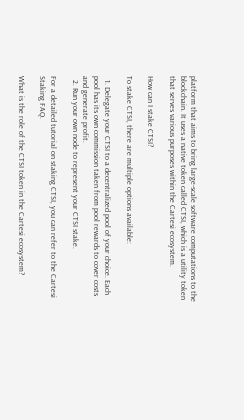platform that aims to bring large-scale software computations to the blockchain. It uses a native token called CTSI, which is a utility token that serves various purposes within the Cartesi ecosystem.

How can I stake CTSI?

To stake CTSI, there are multiple options available:

  1. Delegate your CTSI to a decentralized pool of your choice. Each pool has its own commission taken from pool rewards to cover costs and generate profit.
  2. Run your own node to represent your CTSI stake.

For a detailed tutorial on staking CTSI, you can refer to the Cartesi Staking FAQ.

What is the role of the CTSI token in the Cartesi ecosystem?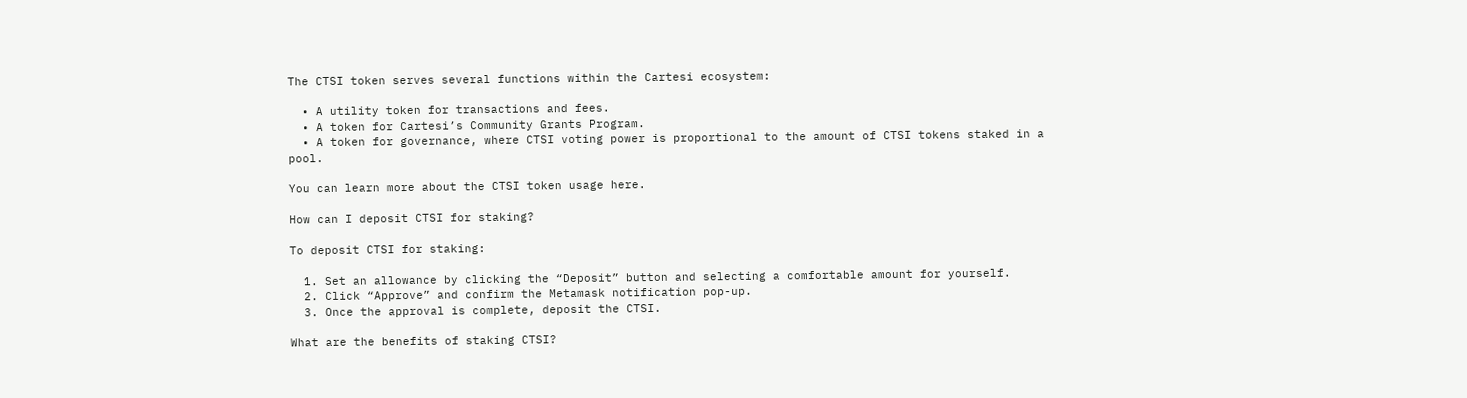The CTSI token serves several functions within the Cartesi ecosystem:

  • A utility token for transactions and fees.
  • A token for Cartesi’s Community Grants Program.
  • A token for governance, where CTSI voting power is proportional to the amount of CTSI tokens staked in a pool.

You can learn more about the CTSI token usage here.

How can I deposit CTSI for staking?

To deposit CTSI for staking:

  1. Set an allowance by clicking the “Deposit” button and selecting a comfortable amount for yourself.
  2. Click “Approve” and confirm the Metamask notification pop-up.
  3. Once the approval is complete, deposit the CTSI.

What are the benefits of staking CTSI?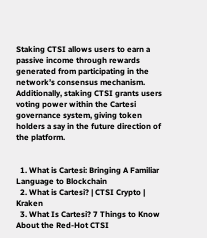Staking CTSI allows users to earn a passive income through rewards generated from participating in the network’s consensus mechanism. Additionally, staking CTSI grants users voting power within the Cartesi governance system, giving token holders a say in the future direction of the platform.


  1. What is Cartesi: Bringing A Familiar Language to Blockchain
  2. What is Cartesi? | CTSI Crypto | Kraken
  3. What Is Cartesi? 7 Things to Know About the Red-Hot CTSI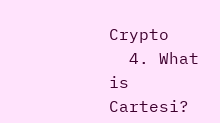Crypto
  4. What is Cartesi?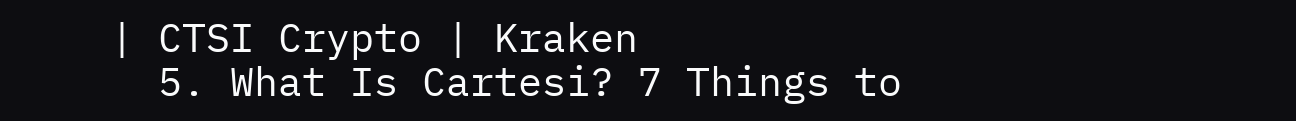| CTSI Crypto | Kraken
  5. What Is Cartesi? 7 Things to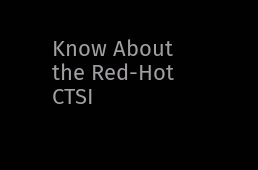Know About the Red-Hot CTSI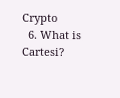Crypto
  6. What is Cartesi?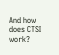And how does CTSI work?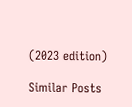(2023 edition)

Similar Posts